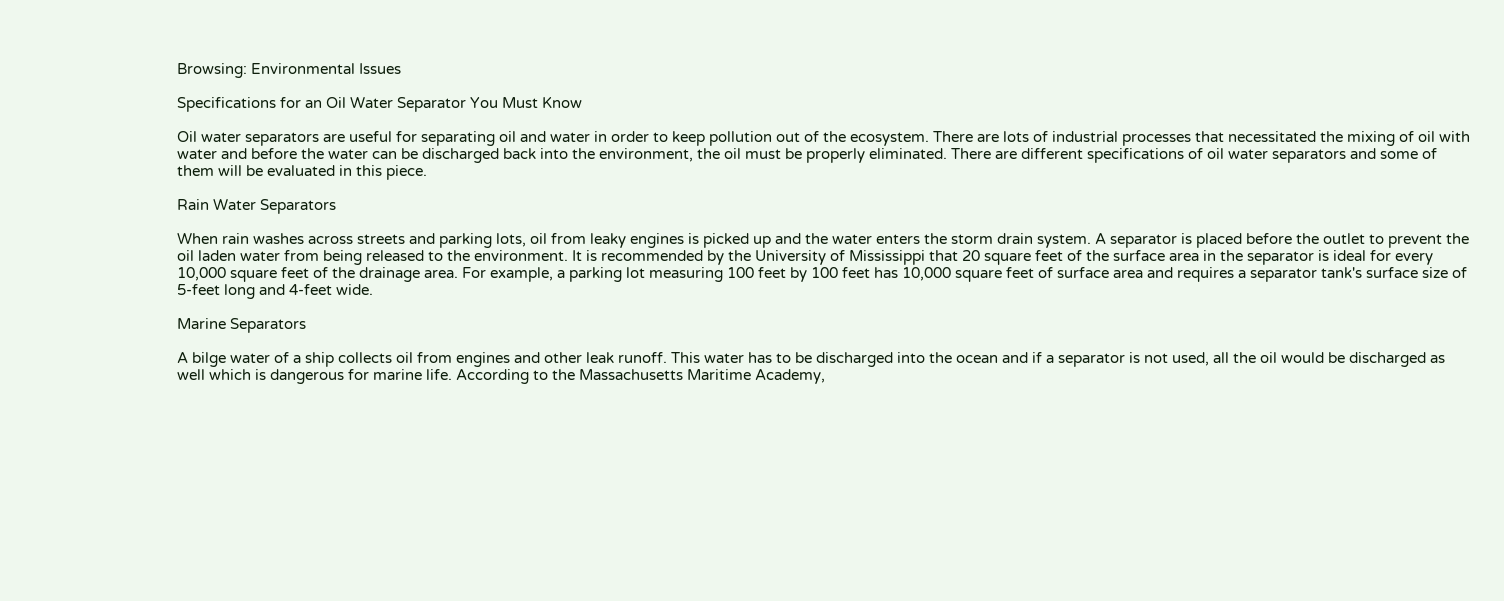Browsing: Environmental Issues

Specifications for an Oil Water Separator You Must Know

Oil water separators are useful for separating oil and water in order to keep pollution out of the ecosystem. There are lots of industrial processes that necessitated the mixing of oil with water and before the water can be discharged back into the environment, the oil must be properly eliminated. There are different specifications of oil water separators and some of them will be evaluated in this piece.

Rain Water Separators

When rain washes across streets and parking lots, oil from leaky engines is picked up and the water enters the storm drain system. A separator is placed before the outlet to prevent the oil laden water from being released to the environment. It is recommended by the University of Mississippi that 20 square feet of the surface area in the separator is ideal for every 10,000 square feet of the drainage area. For example, a parking lot measuring 100 feet by 100 feet has 10,000 square feet of surface area and requires a separator tank's surface size of 5-feet long and 4-feet wide.

Marine Separators

A bilge water of a ship collects oil from engines and other leak runoff. This water has to be discharged into the ocean and if a separator is not used, all the oil would be discharged as well which is dangerous for marine life. According to the Massachusetts Maritime Academy,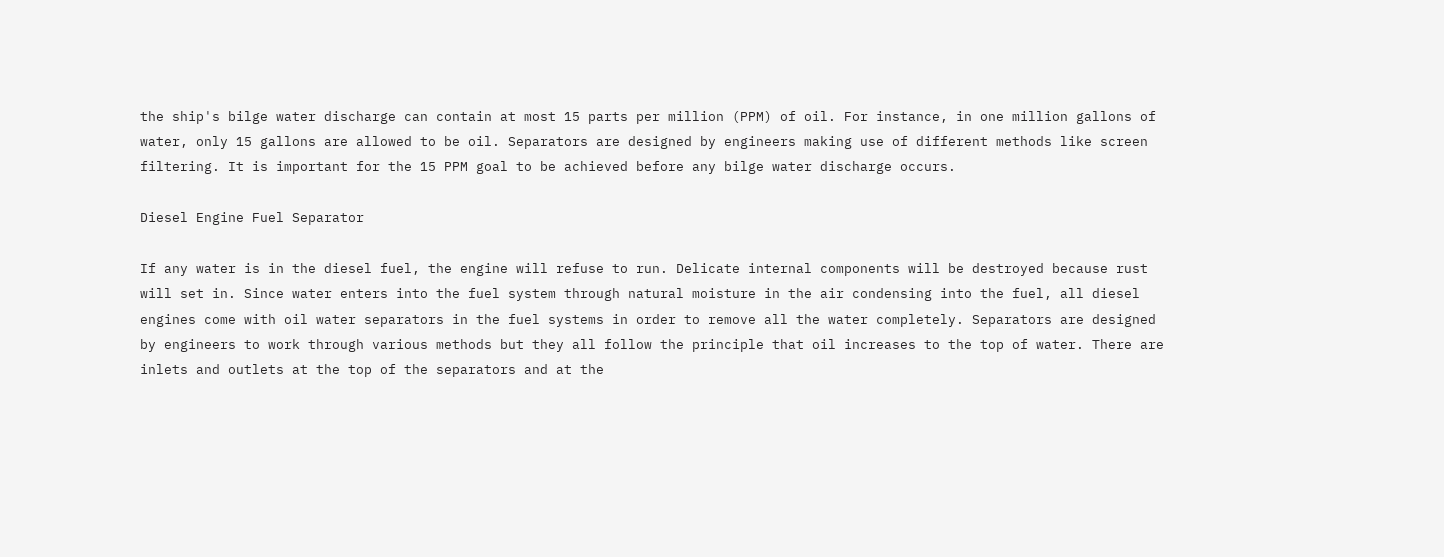the ship's bilge water discharge can contain at most 15 parts per million (PPM) of oil. For instance, in one million gallons of water, only 15 gallons are allowed to be oil. Separators are designed by engineers making use of different methods like screen filtering. It is important for the 15 PPM goal to be achieved before any bilge water discharge occurs.

Diesel Engine Fuel Separator

If any water is in the diesel fuel, the engine will refuse to run. Delicate internal components will be destroyed because rust will set in. Since water enters into the fuel system through natural moisture in the air condensing into the fuel, all diesel engines come with oil water separators in the fuel systems in order to remove all the water completely. Separators are designed by engineers to work through various methods but they all follow the principle that oil increases to the top of water. There are inlets and outlets at the top of the separators and at the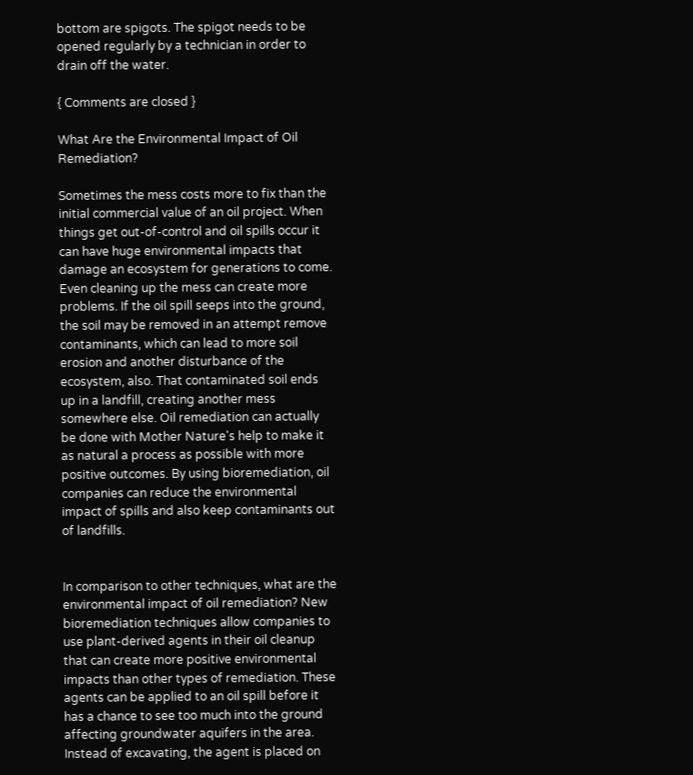bottom are spigots. The spigot needs to be opened regularly by a technician in order to drain off the water.

{ Comments are closed }

What Are the Environmental Impact of Oil Remediation?

Sometimes the mess costs more to fix than the initial commercial value of an oil project. When things get out-of-control and oil spills occur it can have huge environmental impacts that damage an ecosystem for generations to come. Even cleaning up the mess can create more problems. If the oil spill seeps into the ground, the soil may be removed in an attempt remove contaminants, which can lead to more soil erosion and another disturbance of the ecosystem, also. That contaminated soil ends up in a landfill, creating another mess somewhere else. Oil remediation can actually be done with Mother Nature's help to make it as natural a process as possible with more positive outcomes. By using bioremediation, oil companies can reduce the environmental impact of spills and also keep contaminants out of landfills.


In comparison to other techniques, what are the environmental impact of oil remediation? New bioremediation techniques allow companies to use plant-derived agents in their oil cleanup that can create more positive environmental impacts than other types of remediation. These agents can be applied to an oil spill before it has a chance to see too much into the ground affecting groundwater aquifers in the area. Instead of excavating, the agent is placed on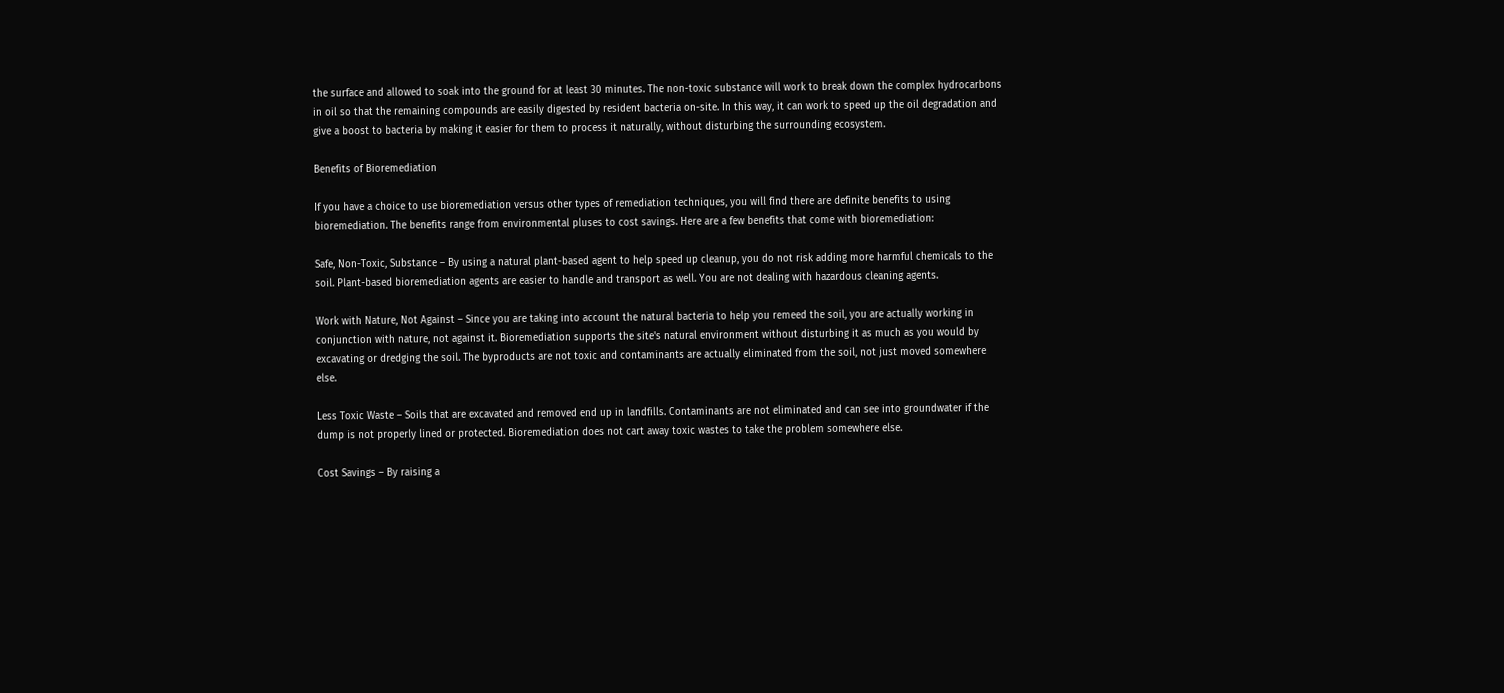the surface and allowed to soak into the ground for at least 30 minutes. The non-toxic substance will work to break down the complex hydrocarbons in oil so that the remaining compounds are easily digested by resident bacteria on-site. In this way, it can work to speed up the oil degradation and give a boost to bacteria by making it easier for them to process it naturally, without disturbing the surrounding ecosystem.

Benefits of Bioremediation

If you have a choice to use bioremediation versus other types of remediation techniques, you will find there are definite benefits to using bioremediation. The benefits range from environmental pluses to cost savings. Here are a few benefits that come with bioremediation:

Safe, Non-Toxic, Substance – By using a natural plant-based agent to help speed up cleanup, you do not risk adding more harmful chemicals to the soil. Plant-based bioremediation agents are easier to handle and transport as well. You are not dealing with hazardous cleaning agents.

Work with Nature, Not Against – Since you are taking into account the natural bacteria to help you remeed the soil, you are actually working in conjunction with nature, not against it. Bioremediation supports the site's natural environment without disturbing it as much as you would by excavating or dredging the soil. The byproducts are not toxic and contaminants are actually eliminated from the soil, not just moved somewhere else.

Less Toxic Waste – Soils that are excavated and removed end up in landfills. Contaminants are not eliminated and can see into groundwater if the dump is not properly lined or protected. Bioremediation does not cart away toxic wastes to take the problem somewhere else.

Cost Savings – By raising a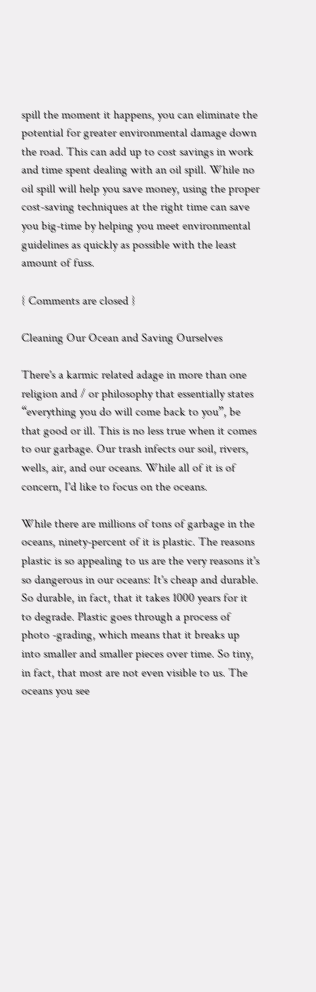spill the moment it happens, you can eliminate the potential for greater environmental damage down the road. This can add up to cost savings in work and time spent dealing with an oil spill. While no oil spill will help you save money, using the proper cost-saving techniques at the right time can save you big-time by helping you meet environmental guidelines as quickly as possible with the least amount of fuss.

{ Comments are closed }

Cleaning Our Ocean and Saving Ourselves

There's a karmic related adage in more than one religion and / or philosophy that essentially states “everything you do will come back to you”, be that good or ill. This is no less true when it comes to our garbage. Our trash infects our soil, rivers, wells, air, and our oceans. While all of it is of concern, I'd like to focus on the oceans.

While there are millions of tons of garbage in the oceans, ninety-percent of it is plastic. The reasons plastic is so appealing to us are the very reasons it's so dangerous in our oceans: It's cheap and durable. So durable, in fact, that it takes 1000 years for it to degrade. Plastic goes through a process of photo -grading, which means that it breaks up into smaller and smaller pieces over time. So tiny, in fact, that most are not even visible to us. The oceans you see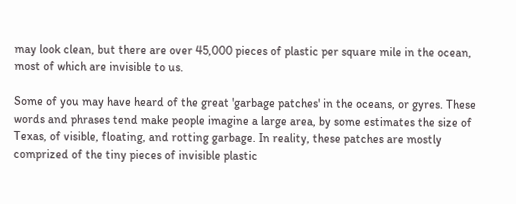may look clean, but there are over 45,000 pieces of plastic per square mile in the ocean, most of which are invisible to us.

Some of you may have heard of the great 'garbage patches' in the oceans, or gyres. These words and phrases tend make people imagine a large area, by some estimates the size of Texas, of visible, floating, and rotting garbage. In reality, these patches are mostly comprized of the tiny pieces of invisible plastic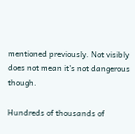mentioned previously. Not visibly does not mean it's not dangerous though.

Hundreds of thousands of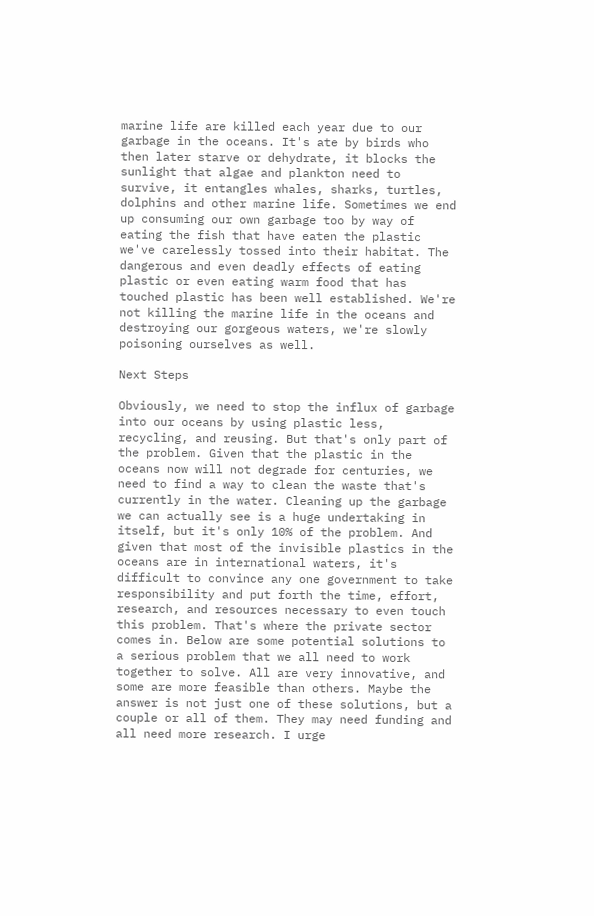marine life are killed each year due to our garbage in the oceans. It's ate by birds who then later starve or dehydrate, it blocks the sunlight that algae and plankton need to survive, it entangles whales, sharks, turtles, dolphins and other marine life. Sometimes we end up consuming our own garbage too by way of eating the fish that have eaten the plastic we've carelessly tossed into their habitat. The dangerous and even deadly effects of eating plastic or even eating warm food that has touched plastic has been well established. We're not killing the marine life in the oceans and destroying our gorgeous waters, we're slowly poisoning ourselves as well.

Next Steps

Obviously, we need to stop the influx of garbage into our oceans by using plastic less, recycling, and reusing. But that's only part of the problem. Given that the plastic in the oceans now will not degrade for centuries, we need to find a way to clean the waste that's currently in the water. Cleaning up the garbage we can actually see is a huge undertaking in itself, but it's only 10% of the problem. And given that most of the invisible plastics in the oceans are in international waters, it's difficult to convince any one government to take responsibility and put forth the time, effort, research, and resources necessary to even touch this problem. That's where the private sector comes in. Below are some potential solutions to a serious problem that we all need to work together to solve. All are very innovative, and some are more feasible than others. Maybe the answer is not just one of these solutions, but a couple or all of them. They may need funding and all need more research. I urge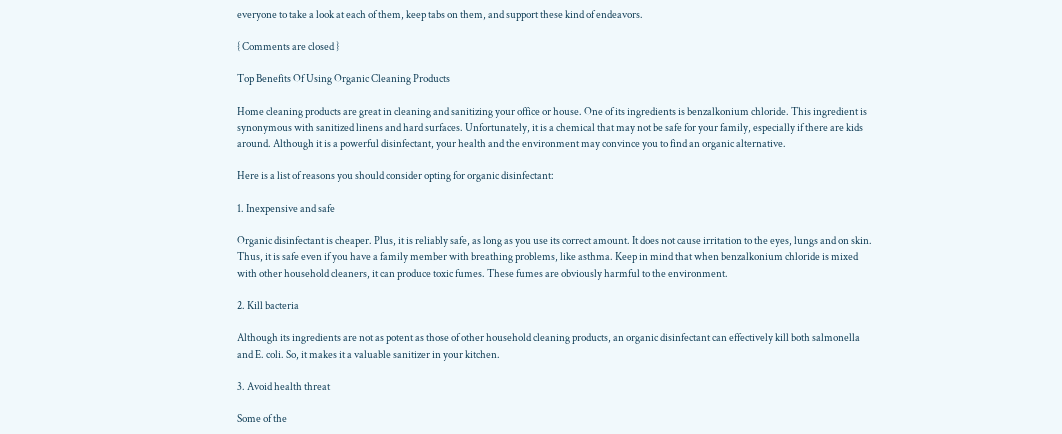everyone to take a look at each of them, keep tabs on them, and support these kind of endeavors.

{ Comments are closed }

Top Benefits Of Using Organic Cleaning Products

Home cleaning products are great in cleaning and sanitizing your office or house. One of its ingredients is benzalkonium chloride. This ingredient is synonymous with sanitized linens and hard surfaces. Unfortunately, it is a chemical that may not be safe for your family, especially if there are kids around. Although it is a powerful disinfectant, your health and the environment may convince you to find an organic alternative.

Here is a list of reasons you should consider opting for organic disinfectant:

1. Inexpensive and safe

Organic disinfectant is cheaper. Plus, it is reliably safe, as long as you use its correct amount. It does not cause irritation to the eyes, lungs and on skin. Thus, it is safe even if you have a family member with breathing problems, like asthma. Keep in mind that when benzalkonium chloride is mixed with other household cleaners, it can produce toxic fumes. These fumes are obviously harmful to the environment.

2. Kill bacteria

Although its ingredients are not as potent as those of other household cleaning products, an organic disinfectant can effectively kill both salmonella and E. coli. So, it makes it a valuable sanitizer in your kitchen.

3. Avoid health threat

Some of the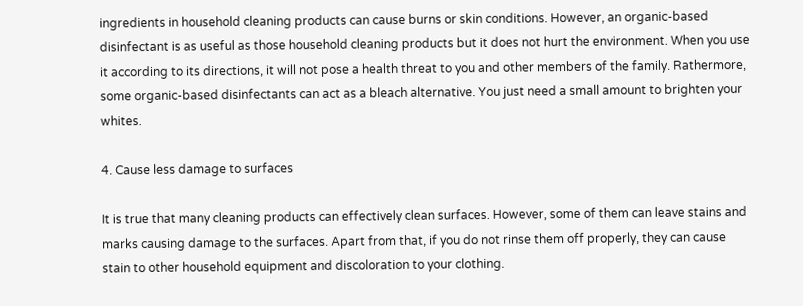ingredients in household cleaning products can cause burns or skin conditions. However, an organic-based disinfectant is as useful as those household cleaning products but it does not hurt the environment. When you use it according to its directions, it will not pose a health threat to you and other members of the family. Rathermore, some organic-based disinfectants can act as a bleach alternative. You just need a small amount to brighten your whites.

4. Cause less damage to surfaces

It is true that many cleaning products can effectively clean surfaces. However, some of them can leave stains and marks causing damage to the surfaces. Apart from that, if you do not rinse them off properly, they can cause stain to other household equipment and discoloration to your clothing.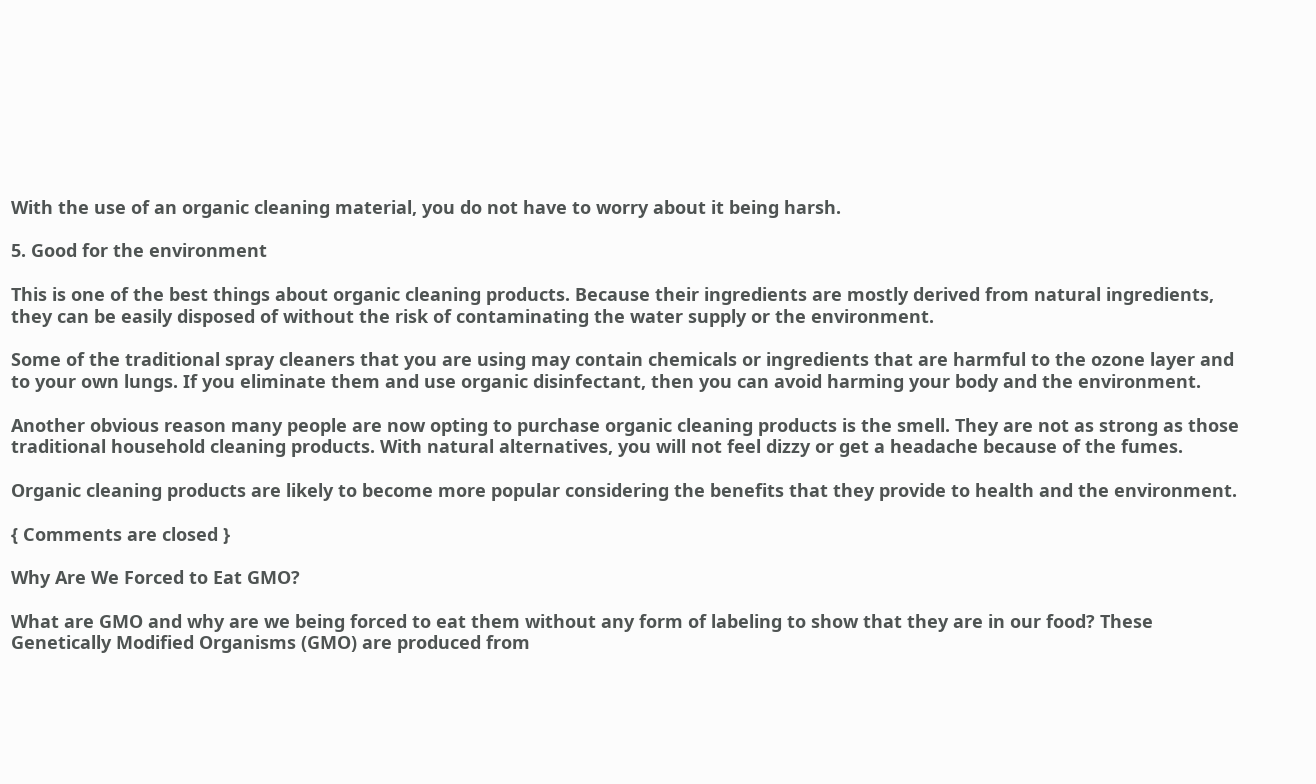With the use of an organic cleaning material, you do not have to worry about it being harsh.

5. Good for the environment

This is one of the best things about organic cleaning products. Because their ingredients are mostly derived from natural ingredients, they can be easily disposed of without the risk of contaminating the water supply or the environment.

Some of the traditional spray cleaners that you are using may contain chemicals or ingredients that are harmful to the ozone layer and to your own lungs. If you eliminate them and use organic disinfectant, then you can avoid harming your body and the environment.

Another obvious reason many people are now opting to purchase organic cleaning products is the smell. They are not as strong as those traditional household cleaning products. With natural alternatives, you will not feel dizzy or get a headache because of the fumes.

Organic cleaning products are likely to become more popular considering the benefits that they provide to health and the environment.

{ Comments are closed }

Why Are We Forced to Eat GMO?

What are GMO and why are we being forced to eat them without any form of labeling to show that they are in our food? These Genetically Modified Organisms (GMO) are produced from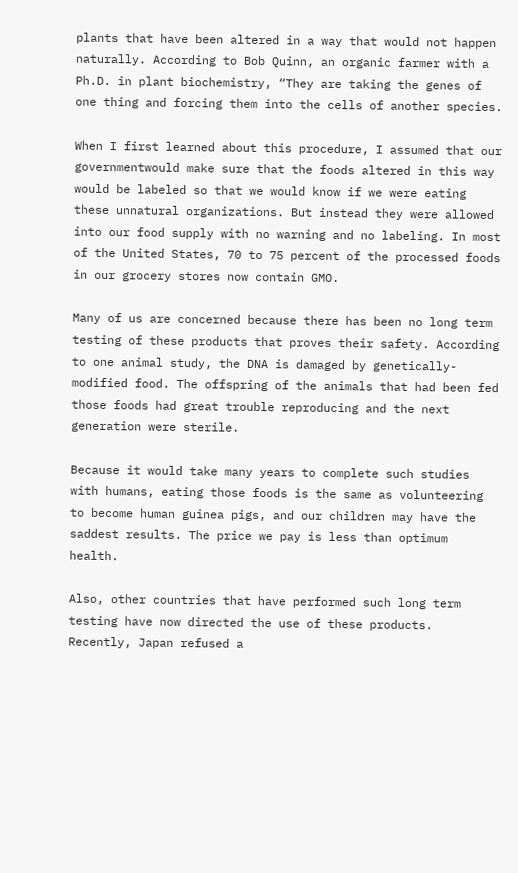plants that have been altered in a way that would not happen naturally. According to Bob Quinn, an organic farmer with a Ph.D. in plant biochemistry, “They are taking the genes of one thing and forcing them into the cells of another species.

When I first learned about this procedure, I assumed that our governmentwould make sure that the foods altered in this way would be labeled so that we would know if we were eating these unnatural organizations. But instead they were allowed into our food supply with no warning and no labeling. In most of the United States, 70 to 75 percent of the processed foods in our grocery stores now contain GMO.

Many of us are concerned because there has been no long term testing of these products that proves their safety. According to one animal study, the DNA is damaged by genetically-modified food. The offspring of the animals that had been fed those foods had great trouble reproducing and the next generation were sterile.

Because it would take many years to complete such studies with humans, eating those foods is the same as volunteering to become human guinea pigs, and our children may have the saddest results. The price we pay is less than optimum health.

Also, other countries that have performed such long term testing have now directed the use of these products. Recently, Japan refused a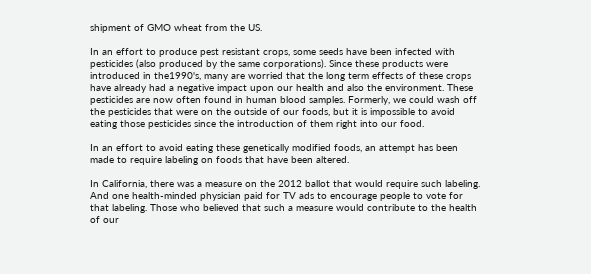shipment of GMO wheat from the US.

In an effort to produce pest resistant crops, some seeds have been infected with pesticides (also produced by the same corporations). Since these products were introduced in the1990's, many are worried that the long term effects of these crops have already had a negative impact upon our health and also the environment. These pesticides are now often found in human blood samples. Formerly, we could wash off the pesticides that were on the outside of our foods, but it is impossible to avoid eating those pesticides since the introduction of them right into our food.

In an effort to avoid eating these genetically modified foods, an attempt has been made to require labeling on foods that have been altered.

In California, there was a measure on the 2012 ballot that would require such labeling. And one health-minded physician paid for TV ads to encourage people to vote for that labeling. Those who believed that such a measure would contribute to the health of our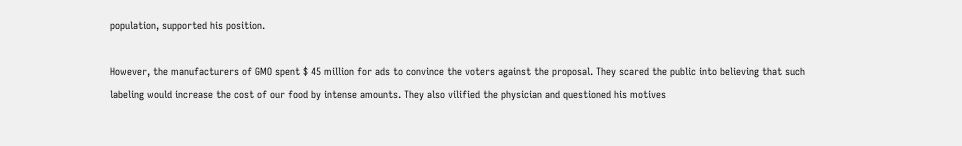population, supported his position.

However, the manufacturers of GMO spent $ 45 million for ads to convince the voters against the proposal. They scared the public into believing that such labeling would increase the cost of our food by intense amounts. They also vilified the physician and questioned his motives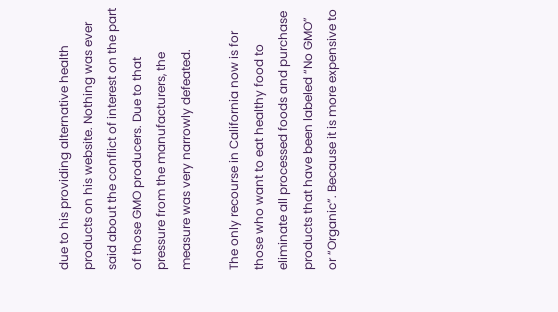due to his providing alternative health products on his website. Nothing was ever said about the conflict of interest on the part of those GMO producers. Due to that pressure from the manufacturers, the measure was very narrowly defeated.

The only recourse in California now is for those who want to eat healthy food to eliminate all processed foods and purchase products that have been labeled “No GMO” or “Organic”. Because it is more expensive to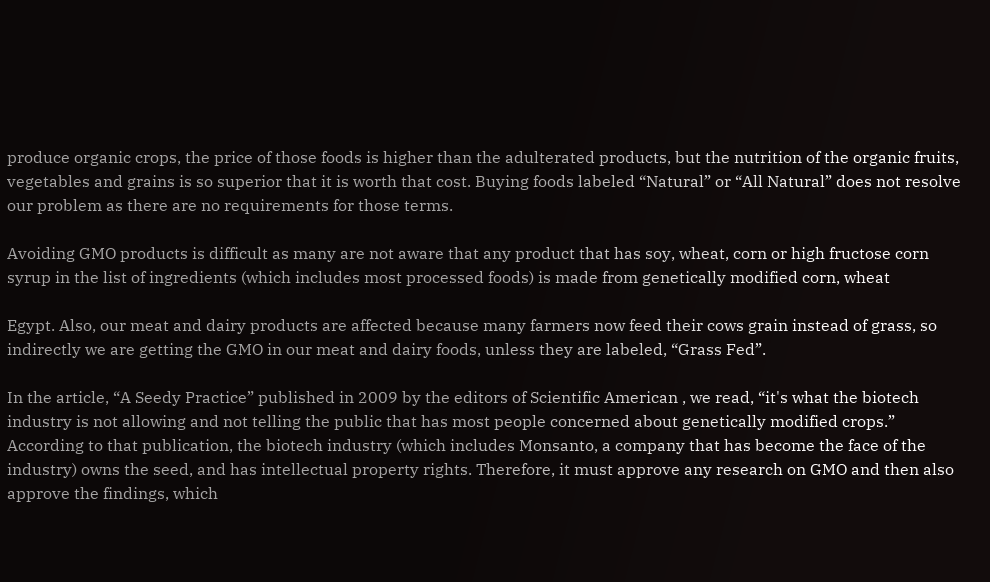produce organic crops, the price of those foods is higher than the adulterated products, but the nutrition of the organic fruits, vegetables and grains is so superior that it is worth that cost. Buying foods labeled “Natural” or “All Natural” does not resolve our problem as there are no requirements for those terms.

Avoiding GMO products is difficult as many are not aware that any product that has soy, wheat, corn or high fructose corn syrup in the list of ingredients (which includes most processed foods) is made from genetically modified corn, wheat

Egypt. Also, our meat and dairy products are affected because many farmers now feed their cows grain instead of grass, so indirectly we are getting the GMO in our meat and dairy foods, unless they are labeled, “Grass Fed”.

In the article, “A Seedy Practice” published in 2009 by the editors of Scientific American , we read, “it's what the biotech industry is not allowing and not telling the public that has most people concerned about genetically modified crops.” According to that publication, the biotech industry (which includes Monsanto, a company that has become the face of the industry) owns the seed, and has intellectual property rights. Therefore, it must approve any research on GMO and then also approve the findings, which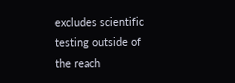excludes scientific testing outside of the reach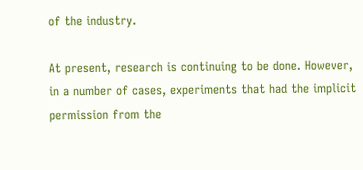of the industry.

At present, research is continuing to be done. However, in a number of cases, experiments that had the implicit permission from the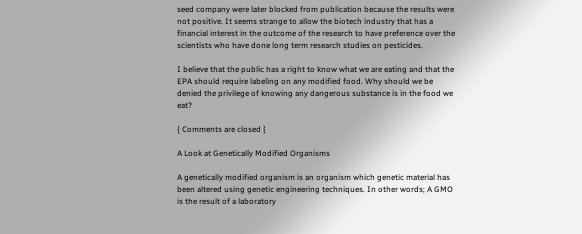seed company were later blocked from publication because the results were not positive. It seems strange to allow the biotech industry that has a financial interest in the outcome of the research to have preference over the scientists who have done long term research studies on pesticides.

I believe that the public has a right to know what we are eating and that the EPA should require labeling on any modified food. Why should we be denied the privilege of knowing any dangerous substance is in the food we eat?

{ Comments are closed }

A Look at Genetically Modified Organisms

A genetically modified organism is an organism which genetic material has been altered using genetic engineering techniques. In other words; A GMO is the result of a laboratory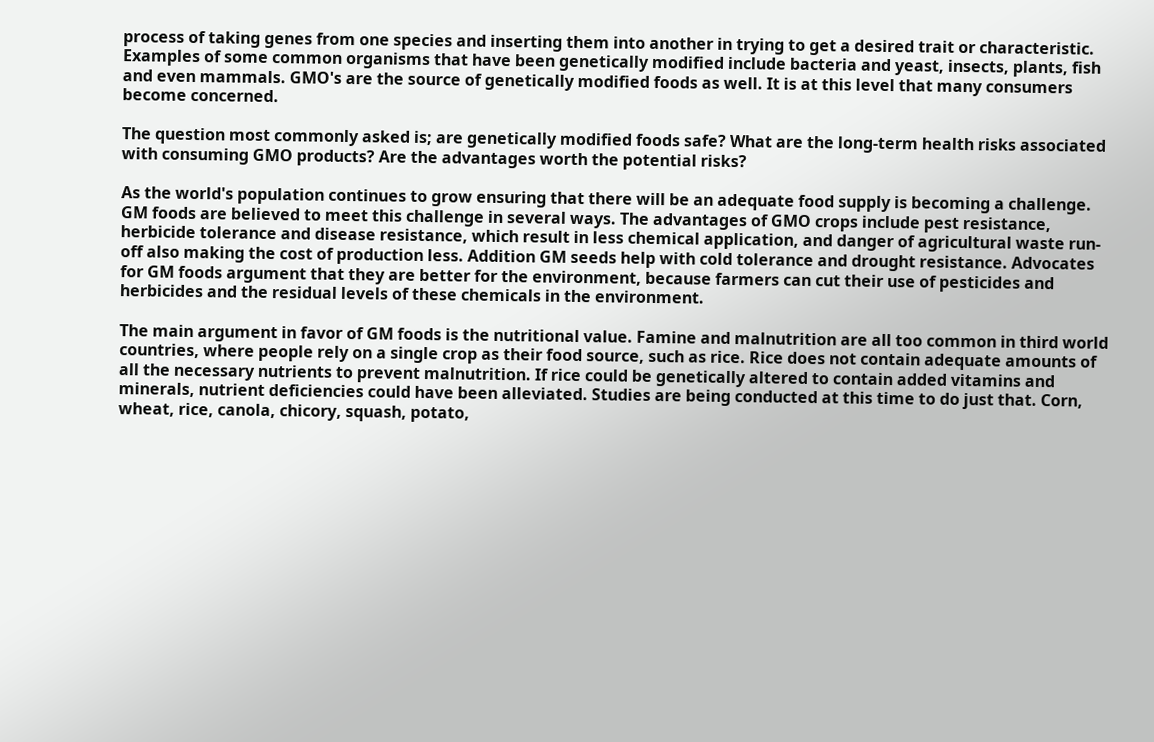process of taking genes from one species and inserting them into another in trying to get a desired trait or characteristic. Examples of some common organisms that have been genetically modified include bacteria and yeast, insects, plants, fish and even mammals. GMO's are the source of genetically modified foods as well. It is at this level that many consumers become concerned.

The question most commonly asked is; are genetically modified foods safe? What are the long-term health risks associated with consuming GMO products? Are the advantages worth the potential risks?

As the world's population continues to grow ensuring that there will be an adequate food supply is becoming a challenge. GM foods are believed to meet this challenge in several ways. The advantages of GMO crops include pest resistance, herbicide tolerance and disease resistance, which result in less chemical application, and danger of agricultural waste run-off also making the cost of production less. Addition GM seeds help with cold tolerance and drought resistance. Advocates for GM foods argument that they are better for the environment, because farmers can cut their use of pesticides and herbicides and the residual levels of these chemicals in the environment.

The main argument in favor of GM foods is the nutritional value. Famine and malnutrition are all too common in third world countries, where people rely on a single crop as their food source, such as rice. Rice does not contain adequate amounts of all the necessary nutrients to prevent malnutrition. If rice could be genetically altered to contain added vitamins and minerals, nutrient deficiencies could have been alleviated. Studies are being conducted at this time to do just that. Corn, wheat, rice, canola, chicory, squash, potato,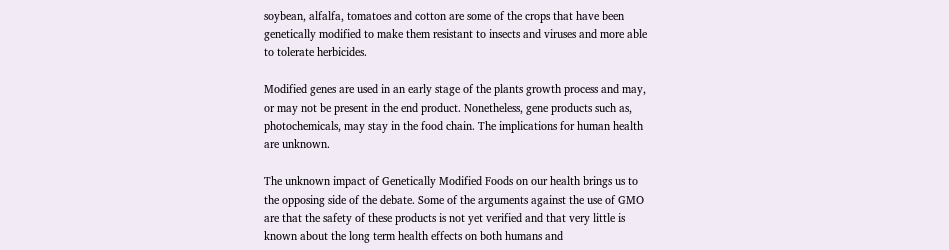soybean, alfalfa, tomatoes and cotton are some of the crops that have been genetically modified to make them resistant to insects and viruses and more able to tolerate herbicides.

Modified genes are used in an early stage of the plants growth process and may, or may not be present in the end product. Nonetheless, gene products such as, photochemicals, may stay in the food chain. The implications for human health are unknown.

The unknown impact of Genetically Modified Foods on our health brings us to the opposing side of the debate. Some of the arguments against the use of GMO are that the safety of these products is not yet verified and that very little is known about the long term health effects on both humans and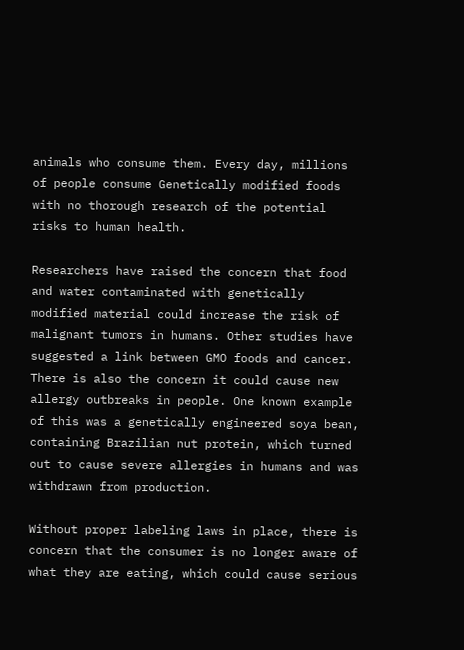animals who consume them. Every day, millions of people consume Genetically modified foods with no thorough research of the potential risks to human health.

Researchers have raised the concern that food and water contaminated with genetically modified material could increase the risk of malignant tumors in humans. Other studies have suggested a link between GMO foods and cancer. There is also the concern it could cause new allergy outbreaks in people. One known example of this was a genetically engineered soya bean, containing Brazilian nut protein, which turned out to cause severe allergies in humans and was withdrawn from production.

Without proper labeling laws in place, there is concern that the consumer is no longer aware of what they are eating, which could cause serious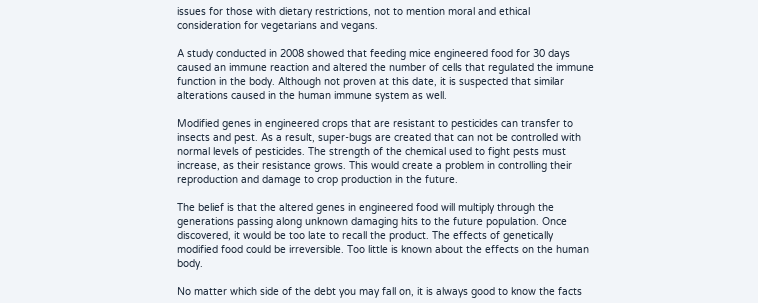issues for those with dietary restrictions, not to mention moral and ethical consideration for vegetarians and vegans.

A study conducted in 2008 showed that feeding mice engineered food for 30 days caused an immune reaction and altered the number of cells that regulated the immune function in the body. Although not proven at this date, it is suspected that similar alterations caused in the human immune system as well.

Modified genes in engineered crops that are resistant to pesticides can transfer to insects and pest. As a result, super-bugs are created that can not be controlled with normal levels of pesticides. The strength of the chemical used to fight pests must increase, as their resistance grows. This would create a problem in controlling their reproduction and damage to crop production in the future.

The belief is that the altered genes in engineered food will multiply through the generations passing along unknown damaging hits to the future population. Once discovered, it would be too late to recall the product. The effects of genetically modified food could be irreversible. Too little is known about the effects on the human body.

No matter which side of the debt you may fall on, it is always good to know the facts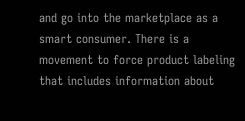and go into the marketplace as a smart consumer. There is a movement to force product labeling that includes information about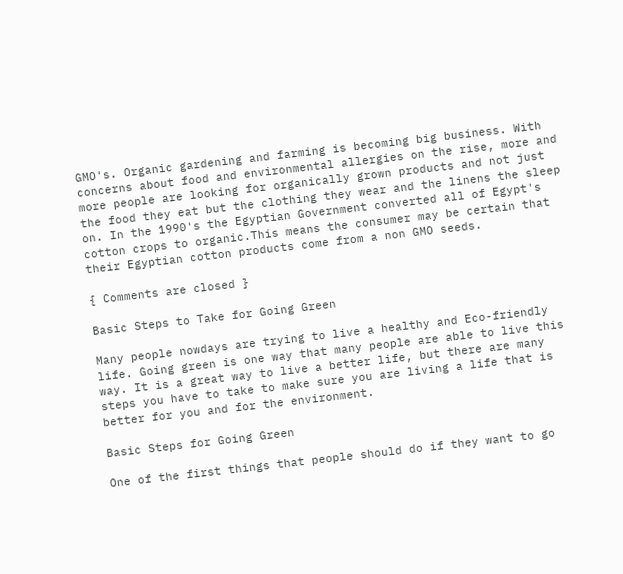GMO's. Organic gardening and farming is becoming big business. With concerns about food and environmental allergies on the rise, more and more people are looking for organically grown products and not just the food they eat but the clothing they wear and the linens the sleep on. In the 1990's the Egyptian Government converted all of Egypt's cotton crops to organic.This means the consumer may be certain that their Egyptian cotton products come from a non GMO seeds.

{ Comments are closed }

Basic Steps to Take for Going Green

Many people nowdays are trying to live a healthy and Eco-friendly life. Going green is one way that many people are able to live this way. It is a great way to live a better life, but there are many steps you have to take to make sure you are living a life that is better for you and for the environment.

Basic Steps for Going Green

One of the first things that people should do if they want to go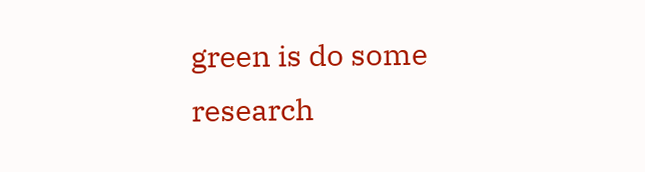green is do some research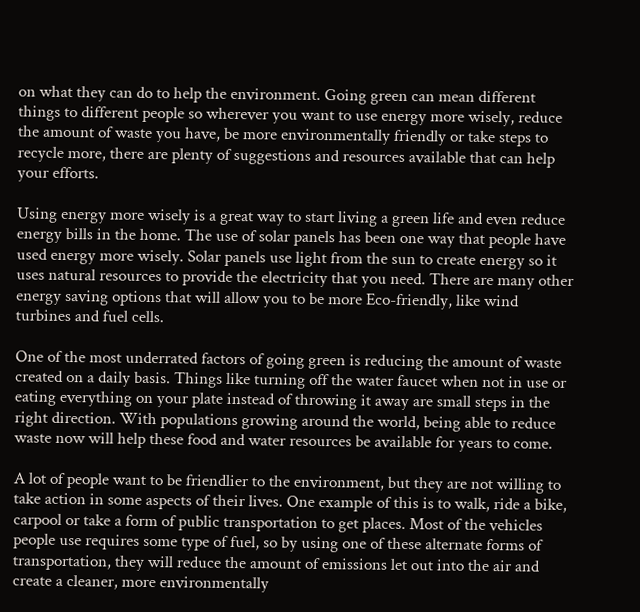on what they can do to help the environment. Going green can mean different things to different people so wherever you want to use energy more wisely, reduce the amount of waste you have, be more environmentally friendly or take steps to recycle more, there are plenty of suggestions and resources available that can help your efforts.

Using energy more wisely is a great way to start living a green life and even reduce energy bills in the home. The use of solar panels has been one way that people have used energy more wisely. Solar panels use light from the sun to create energy so it uses natural resources to provide the electricity that you need. There are many other energy saving options that will allow you to be more Eco-friendly, like wind turbines and fuel cells.

One of the most underrated factors of going green is reducing the amount of waste created on a daily basis. Things like turning off the water faucet when not in use or eating everything on your plate instead of throwing it away are small steps in the right direction. With populations growing around the world, being able to reduce waste now will help these food and water resources be available for years to come.

A lot of people want to be friendlier to the environment, but they are not willing to take action in some aspects of their lives. One example of this is to walk, ride a bike, carpool or take a form of public transportation to get places. Most of the vehicles people use requires some type of fuel, so by using one of these alternate forms of transportation, they will reduce the amount of emissions let out into the air and create a cleaner, more environmentally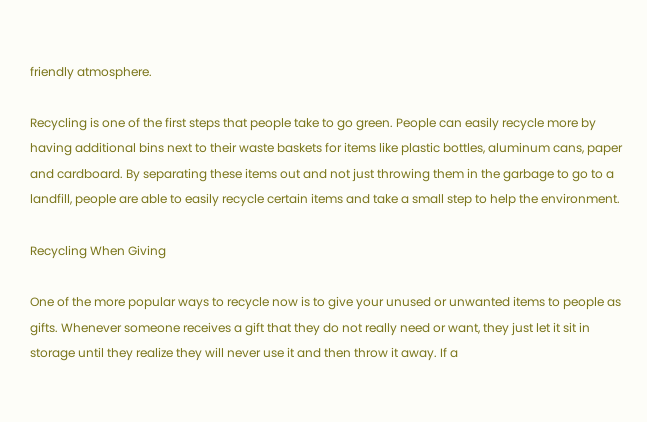friendly atmosphere.

Recycling is one of the first steps that people take to go green. People can easily recycle more by having additional bins next to their waste baskets for items like plastic bottles, aluminum cans, paper and cardboard. By separating these items out and not just throwing them in the garbage to go to a landfill, people are able to easily recycle certain items and take a small step to help the environment.

Recycling When Giving

One of the more popular ways to recycle now is to give your unused or unwanted items to people as gifts. Whenever someone receives a gift that they do not really need or want, they just let it sit in storage until they realize they will never use it and then throw it away. If a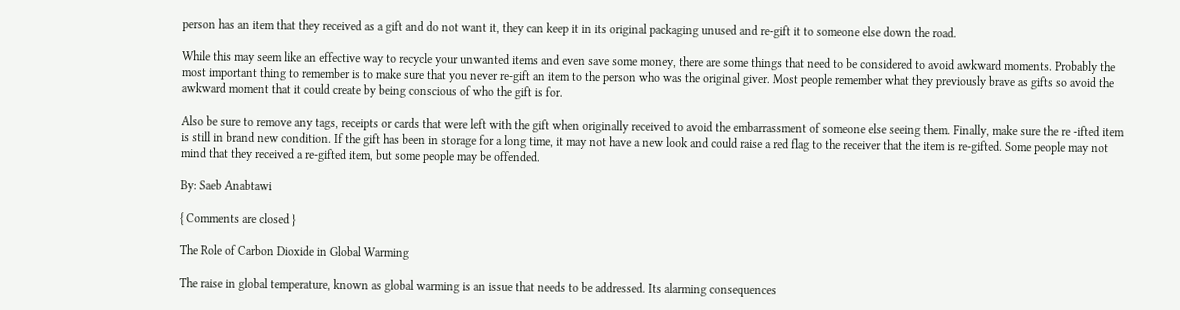person has an item that they received as a gift and do not want it, they can keep it in its original packaging unused and re-gift it to someone else down the road.

While this may seem like an effective way to recycle your unwanted items and even save some money, there are some things that need to be considered to avoid awkward moments. Probably the most important thing to remember is to make sure that you never re-gift an item to the person who was the original giver. Most people remember what they previously brave as gifts so avoid the awkward moment that it could create by being conscious of who the gift is for.

Also be sure to remove any tags, receipts or cards that were left with the gift when originally received to avoid the embarrassment of someone else seeing them. Finally, make sure the re -ifted item is still in brand new condition. If the gift has been in storage for a long time, it may not have a new look and could raise a red flag to the receiver that the item is re-gifted. Some people may not mind that they received a re-gifted item, but some people may be offended.

By: Saeb Anabtawi

{ Comments are closed }

The Role of Carbon Dioxide in Global Warming

The raise in global temperature, known as global warming is an issue that needs to be addressed. Its alarming consequences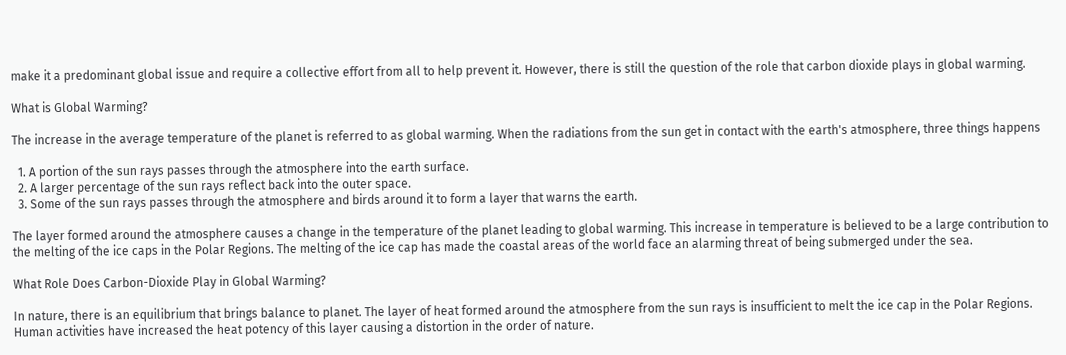make it a predominant global issue and require a collective effort from all to help prevent it. However, there is still the question of the role that carbon dioxide plays in global warming.

What is Global Warming?

The increase in the average temperature of the planet is referred to as global warming. When the radiations from the sun get in contact with the earth's atmosphere, three things happens

  1. A portion of the sun rays passes through the atmosphere into the earth surface.
  2. A larger percentage of the sun rays reflect back into the outer space.
  3. Some of the sun rays passes through the atmosphere and birds around it to form a layer that warns the earth.

The layer formed around the atmosphere causes a change in the temperature of the planet leading to global warming. This increase in temperature is believed to be a large contribution to the melting of the ice caps in the Polar Regions. The melting of the ice cap has made the coastal areas of the world face an alarming threat of being submerged under the sea.

What Role Does Carbon-Dioxide Play in Global Warming?

In nature, there is an equilibrium that brings balance to planet. The layer of heat formed around the atmosphere from the sun rays is insufficient to melt the ice cap in the Polar Regions. Human activities have increased the heat potency of this layer causing a distortion in the order of nature.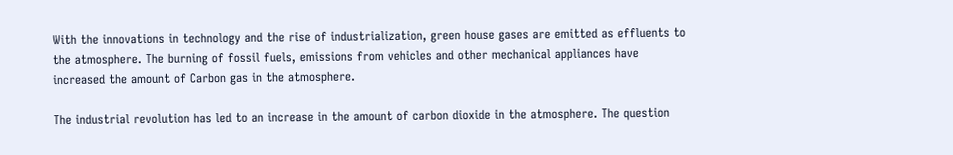With the innovations in technology and the rise of industrialization, green house gases are emitted as effluents to the atmosphere. The burning of fossil fuels, emissions from vehicles and other mechanical appliances have increased the amount of Carbon gas in the atmosphere.

The industrial revolution has led to an increase in the amount of carbon dioxide in the atmosphere. The question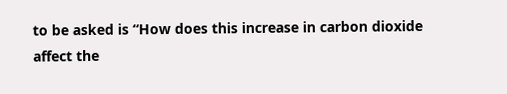to be asked is “How does this increase in carbon dioxide affect the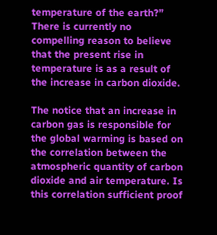temperature of the earth?” There is currently no compelling reason to believe that the present rise in temperature is as a result of the increase in carbon dioxide.

The notice that an increase in carbon gas is responsible for the global warming is based on the correlation between the atmospheric quantity of carbon dioxide and air temperature. Is this correlation sufficient proof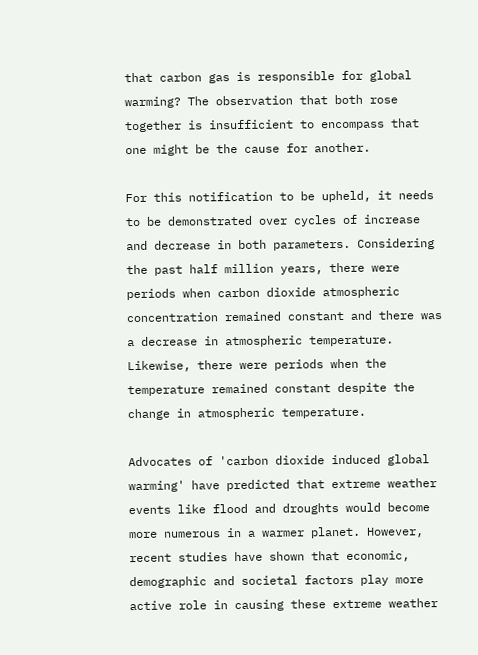that carbon gas is responsible for global warming? The observation that both rose together is insufficient to encompass that one might be the cause for another.

For this notification to be upheld, it needs to be demonstrated over cycles of increase and decrease in both parameters. Considering the past half million years, there were periods when carbon dioxide atmospheric concentration remained constant and there was a decrease in atmospheric temperature. Likewise, there were periods when the temperature remained constant despite the change in atmospheric temperature.

Advocates of 'carbon dioxide induced global warming' have predicted that extreme weather events like flood and droughts would become more numerous in a warmer planet. However, recent studies have shown that economic, demographic and societal factors play more active role in causing these extreme weather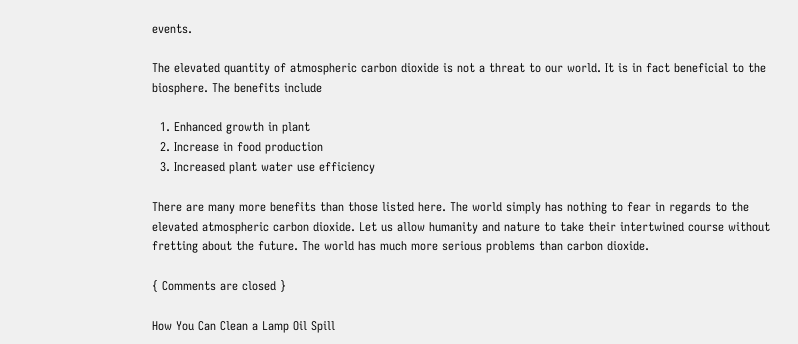events.

The elevated quantity of atmospheric carbon dioxide is not a threat to our world. It is in fact beneficial to the biosphere. The benefits include

  1. Enhanced growth in plant
  2. Increase in food production
  3. Increased plant water use efficiency

There are many more benefits than those listed here. The world simply has nothing to fear in regards to the elevated atmospheric carbon dioxide. Let us allow humanity and nature to take their intertwined course without fretting about the future. The world has much more serious problems than carbon dioxide.

{ Comments are closed }

How You Can Clean a Lamp Oil Spill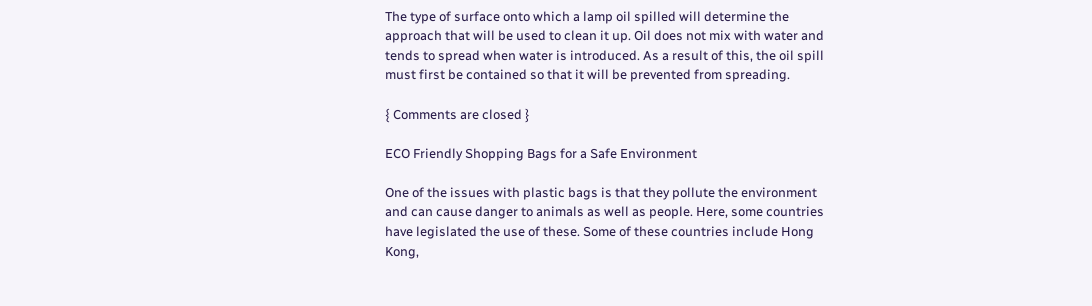The type of surface onto which a lamp oil spilled will determine the approach that will be used to clean it up. Oil does not mix with water and tends to spread when water is introduced. As a result of this, the oil spill must first be contained so that it will be prevented from spreading.

{ Comments are closed }

ECO Friendly Shopping Bags for a Safe Environment

One of the issues with plastic bags is that they pollute the environment and can cause danger to animals as well as people. Here, some countries have legislated the use of these. Some of these countries include Hong Kong,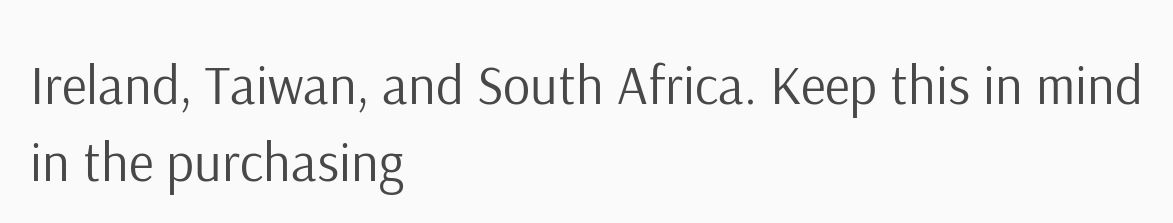Ireland, Taiwan, and South Africa. Keep this in mind in the purchasing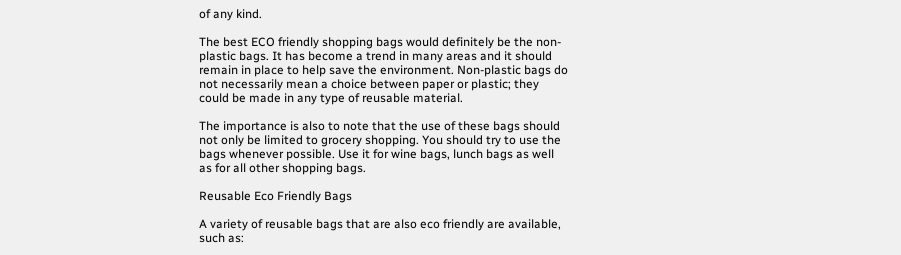of any kind.

The best ECO friendly shopping bags would definitely be the non-plastic bags. It has become a trend in many areas and it should remain in place to help save the environment. Non-plastic bags do not necessarily mean a choice between paper or plastic; they could be made in any type of reusable material.

The importance is also to note that the use of these bags should not only be limited to grocery shopping. You should try to use the bags whenever possible. Use it for wine bags, lunch bags as well as for all other shopping bags.

Reusable Eco Friendly Bags

A variety of reusable bags that are also eco friendly are available, such as: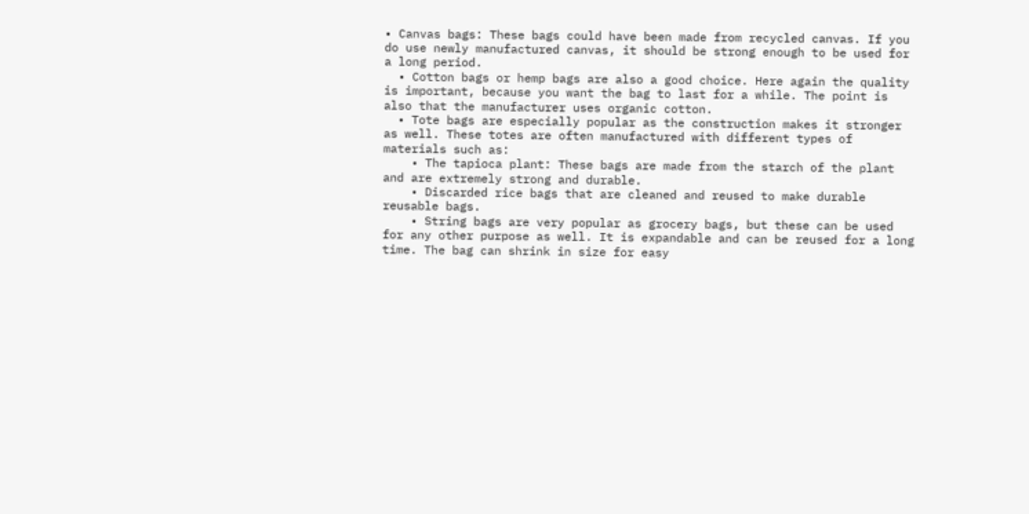• Canvas bags: These bags could have been made from recycled canvas. If you do use newly manufactured canvas, it should be strong enough to be used for a long period.
  • Cotton bags or hemp bags are also a good choice. Here again the quality is important, because you want the bag to last for a while. The point is also that the manufacturer uses organic cotton.
  • Tote bags are especially popular as the construction makes it stronger as well. These totes are often manufactured with different types of materials such as:
    • The tapioca plant: These bags are made from the starch of the plant and are extremely strong and durable.
    • Discarded rice bags that are cleaned and reused to make durable reusable bags.
    • String bags are very popular as grocery bags, but these can be used for any other purpose as well. It is expandable and can be reused for a long time. The bag can shrink in size for easy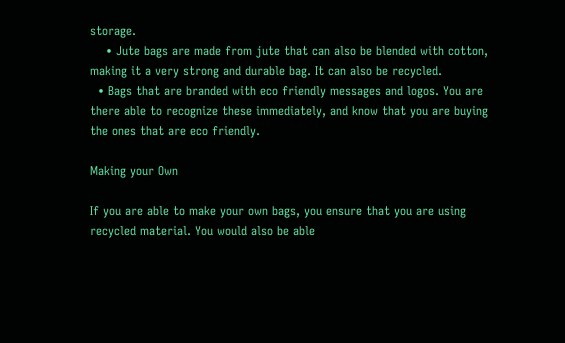storage.
    • Jute bags are made from jute that can also be blended with cotton, making it a very strong and durable bag. It can also be recycled.
  • Bags that are branded with eco friendly messages and logos. You are there able to recognize these immediately, and know that you are buying the ones that are eco friendly.

Making your Own

If you are able to make your own bags, you ensure that you are using recycled material. You would also be able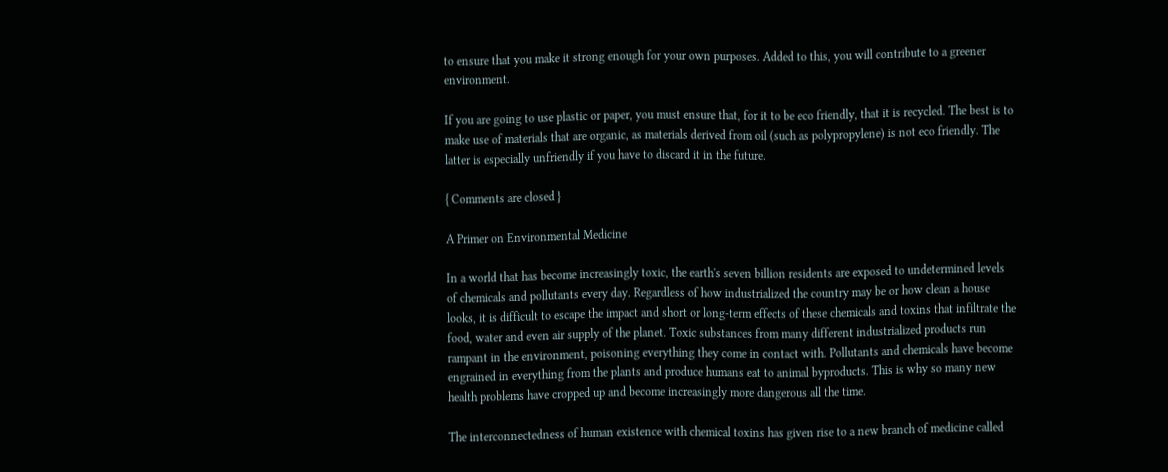to ensure that you make it strong enough for your own purposes. Added to this, you will contribute to a greener environment.

If you are going to use plastic or paper, you must ensure that, for it to be eco friendly, that it is recycled. The best is to make use of materials that are organic, as materials derived from oil (such as polypropylene) is not eco friendly. The latter is especially unfriendly if you have to discard it in the future.

{ Comments are closed }

A Primer on Environmental Medicine

In a world that has become increasingly toxic, the earth's seven billion residents are exposed to undetermined levels of chemicals and pollutants every day. Regardless of how industrialized the country may be or how clean a house looks, it is difficult to escape the impact and short or long-term effects of these chemicals and toxins that infiltrate the food, water and even air supply of the planet. Toxic substances from many different industrialized products run rampant in the environment, poisoning everything they come in contact with. Pollutants and chemicals have become engrained in everything from the plants and produce humans eat to animal byproducts. This is why so many new health problems have cropped up and become increasingly more dangerous all the time.

The interconnectedness of human existence with chemical toxins has given rise to a new branch of medicine called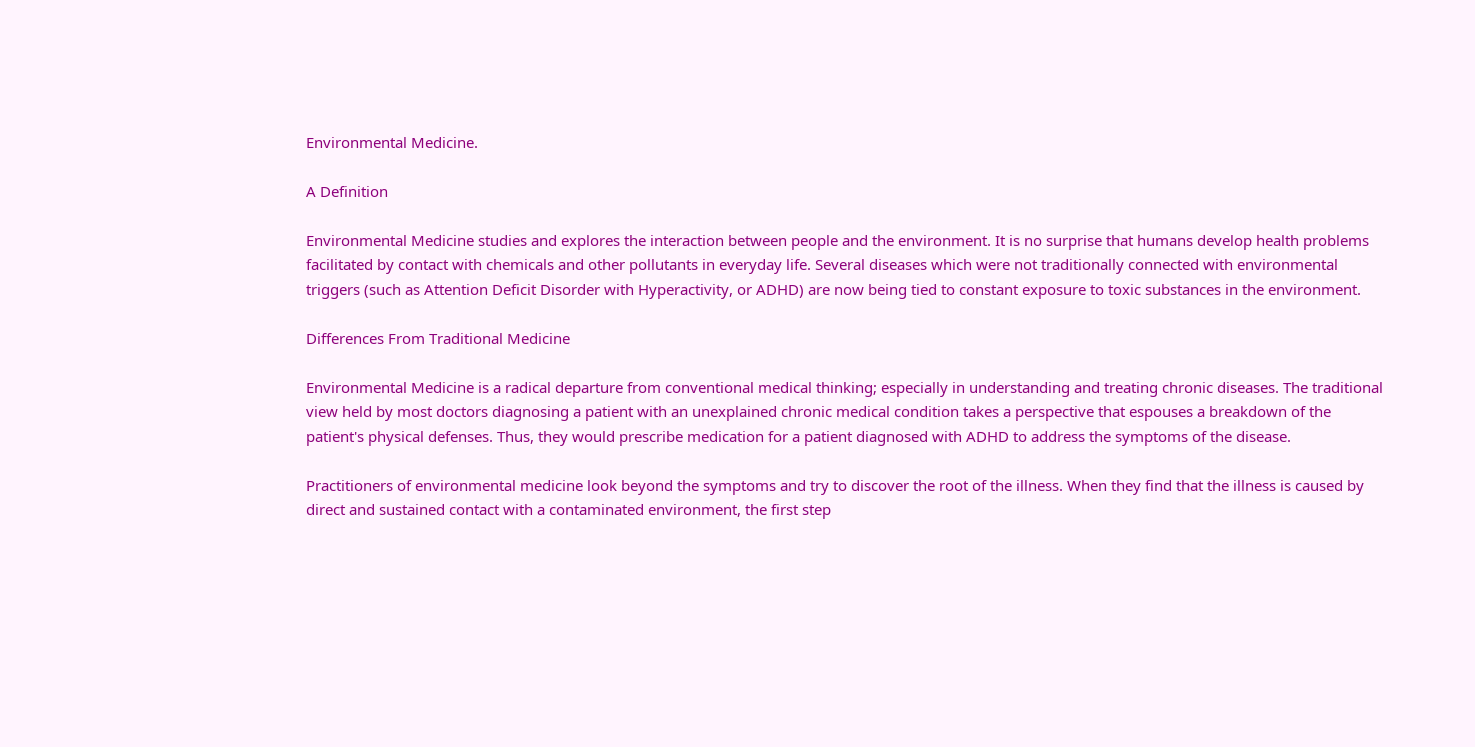Environmental Medicine.

A Definition

Environmental Medicine studies and explores the interaction between people and the environment. It is no surprise that humans develop health problems facilitated by contact with chemicals and other pollutants in everyday life. Several diseases which were not traditionally connected with environmental triggers (such as Attention Deficit Disorder with Hyperactivity, or ADHD) are now being tied to constant exposure to toxic substances in the environment.

Differences From Traditional Medicine

Environmental Medicine is a radical departure from conventional medical thinking; especially in understanding and treating chronic diseases. The traditional view held by most doctors diagnosing a patient with an unexplained chronic medical condition takes a perspective that espouses a breakdown of the patient's physical defenses. Thus, they would prescribe medication for a patient diagnosed with ADHD to address the symptoms of the disease.

Practitioners of environmental medicine look beyond the symptoms and try to discover the root of the illness. When they find that the illness is caused by direct and sustained contact with a contaminated environment, the first step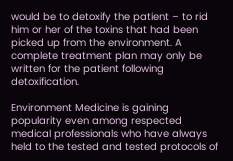would be to detoxify the patient – to rid him or her of the toxins that had been picked up from the environment. A complete treatment plan may only be written for the patient following detoxification.

Environment Medicine is gaining popularity even among respected medical professionals who have always held to the tested and tested protocols of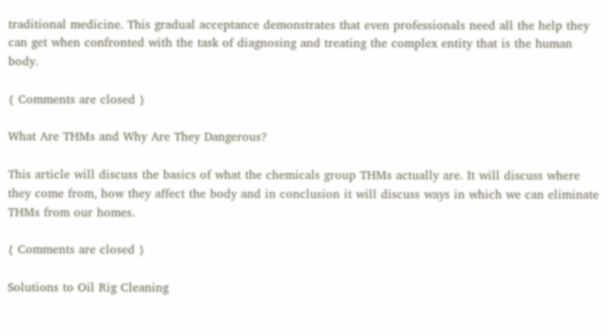traditional medicine. This gradual acceptance demonstrates that even professionals need all the help they can get when confronted with the task of diagnosing and treating the complex entity that is the human body.

{ Comments are closed }

What Are THMs and Why Are They Dangerous?

This article will discuss the basics of what the chemicals group THMs actually are. It will discuss where they come from, how they affect the body and in conclusion it will discuss ways in which we can eliminate THMs from our homes.

{ Comments are closed }

Solutions to Oil Rig Cleaning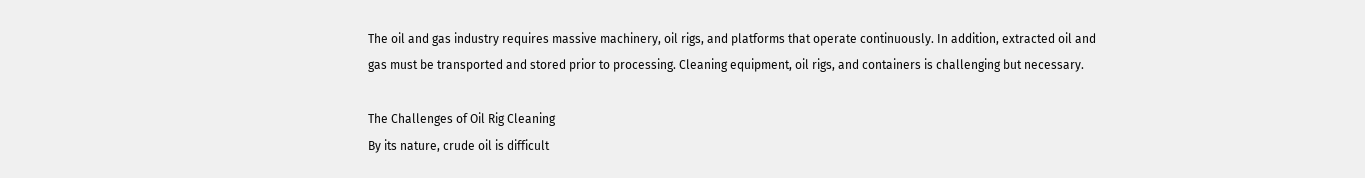The oil and gas industry requires massive machinery, oil rigs, and platforms that operate continuously. In addition, extracted oil and gas must be transported and stored prior to processing. Cleaning equipment, oil rigs, and containers is challenging but necessary.

The Challenges of Oil Rig Cleaning
By its nature, crude oil is difficult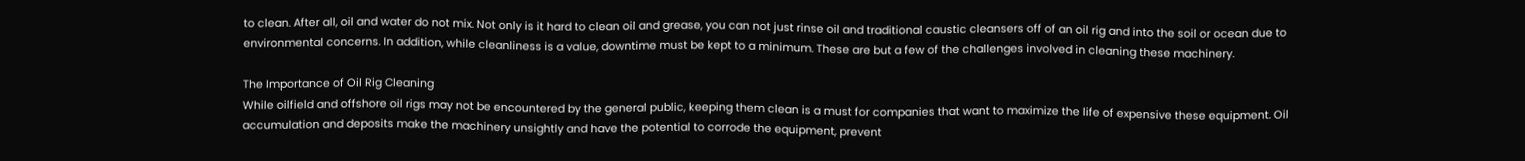to clean. After all, oil and water do not mix. Not only is it hard to clean oil and grease, you can not just rinse oil and traditional caustic cleansers off of an oil rig and into the soil or ocean due to environmental concerns. In addition, while cleanliness is a value, downtime must be kept to a minimum. These are but a few of the challenges involved in cleaning these machinery.

The Importance of Oil Rig Cleaning
While oilfield and offshore oil rigs may not be encountered by the general public, keeping them clean is a must for companies that want to maximize the life of expensive these equipment. Oil accumulation and deposits make the machinery unsightly and have the potential to corrode the equipment, prevent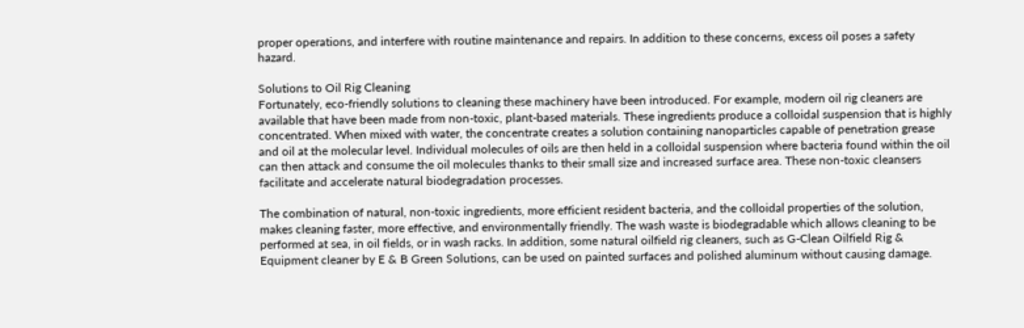proper operations, and interfere with routine maintenance and repairs. In addition to these concerns, excess oil poses a safety hazard.

Solutions to Oil Rig Cleaning
Fortunately, eco-friendly solutions to cleaning these machinery have been introduced. For example, modern oil rig cleaners are available that have been made from non-toxic, plant-based materials. These ingredients produce a colloidal suspension that is highly concentrated. When mixed with water, the concentrate creates a solution containing nanoparticles capable of penetration grease and oil at the molecular level. Individual molecules of oils are then held in a colloidal suspension where bacteria found within the oil can then attack and consume the oil molecules thanks to their small size and increased surface area. These non-toxic cleansers facilitate and accelerate natural biodegradation processes.

The combination of natural, non-toxic ingredients, more efficient resident bacteria, and the colloidal properties of the solution, makes cleaning faster, more effective, and environmentally friendly. The wash waste is biodegradable which allows cleaning to be performed at sea, in oil fields, or in wash racks. In addition, some natural oilfield rig cleaners, such as G-Clean Oilfield Rig & Equipment cleaner by E & B Green Solutions, can be used on painted surfaces and polished aluminum without causing damage.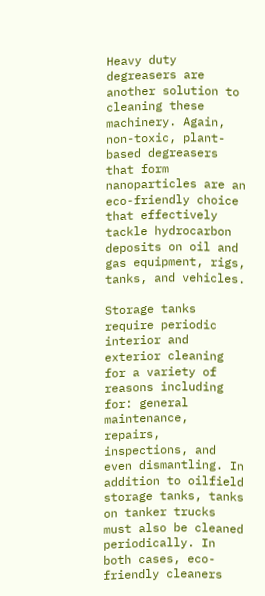Heavy duty degreasers are another solution to cleaning these machinery. Again, non-toxic, plant-based degreasers that form nanoparticles are an eco-friendly choice that effectively tackle hydrocarbon deposits on oil and gas equipment, rigs, tanks, and vehicles.

Storage tanks require periodic interior and exterior cleaning for a variety of reasons including for: general maintenance, repairs, inspections, and even dismantling. In addition to oilfield storage tanks, tanks on tanker trucks must also be cleaned periodically. In both cases, eco-friendly cleaners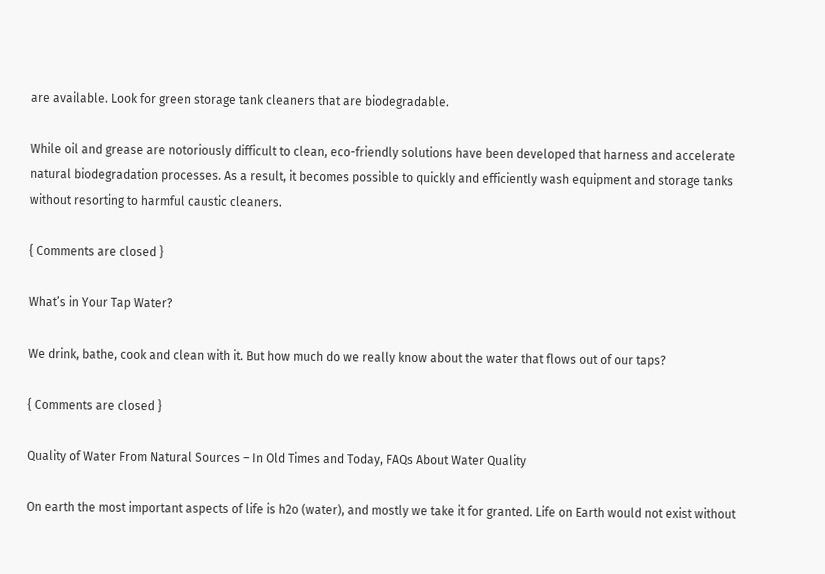are available. Look for green storage tank cleaners that are biodegradable.

While oil and grease are notoriously difficult to clean, eco-friendly solutions have been developed that harness and accelerate natural biodegradation processes. As a result, it becomes possible to quickly and efficiently wash equipment and storage tanks without resorting to harmful caustic cleaners.

{ Comments are closed }

What’s in Your Tap Water?

We drink, bathe, cook and clean with it. But how much do we really know about the water that flows out of our taps?

{ Comments are closed }

Quality of Water From Natural Sources – In Old Times and Today, FAQs About Water Quality

On earth the most important aspects of life is h2o (water), and mostly we take it for granted. Life on Earth would not exist without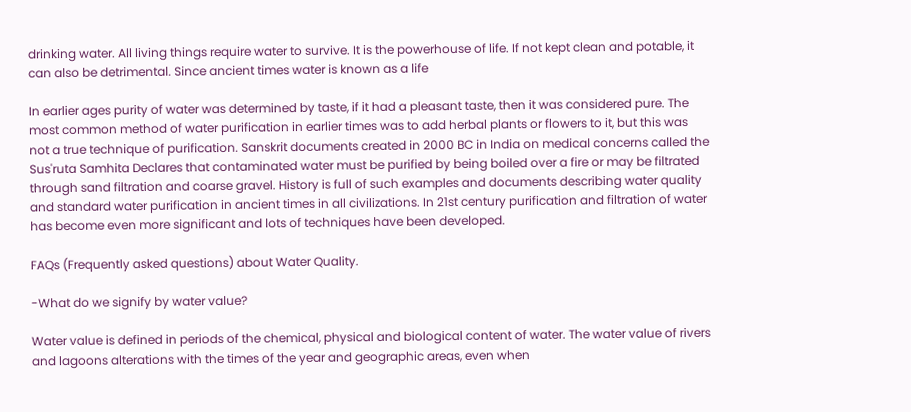drinking water. All living things require water to survive. It is the powerhouse of life. If not kept clean and potable, it can also be detrimental. Since ancient times water is known as a life

In earlier ages purity of water was determined by taste, if it had a pleasant taste, then it was considered pure. The most common method of water purification in earlier times was to add herbal plants or flowers to it, but this was not a true technique of purification. Sanskrit documents created in 2000 BC in India on medical concerns called the Sus'ruta Samhita Declares that contaminated water must be purified by being boiled over a fire or may be filtrated through sand filtration and coarse gravel. History is full of such examples and documents describing water quality and standard water purification in ancient times in all civilizations. In 21st century purification and filtration of water has become even more significant and lots of techniques have been developed.

FAQs (Frequently asked questions) about Water Quality.

-What do we signify by water value?

Water value is defined in periods of the chemical, physical and biological content of water. The water value of rivers and lagoons alterations with the times of the year and geographic areas, even when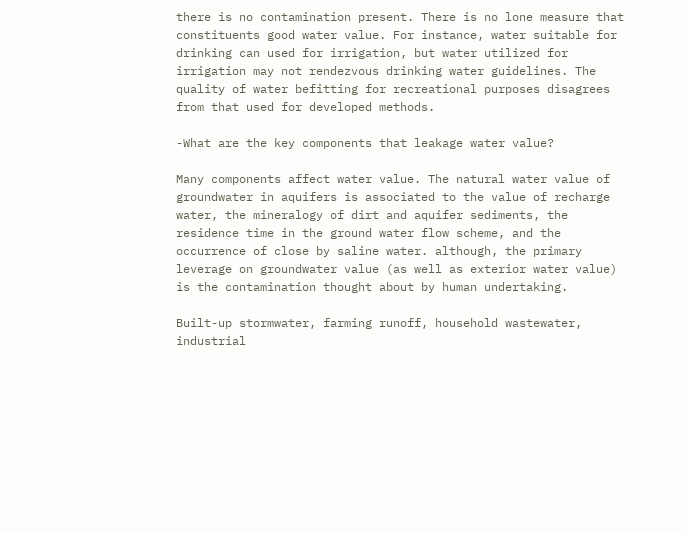there is no contamination present. There is no lone measure that constituents good water value. For instance, water suitable for drinking can used for irrigation, but water utilized for irrigation may not rendezvous drinking water guidelines. The quality of water befitting for recreational purposes disagrees from that used for developed methods.

-What are the key components that leakage water value?

Many components affect water value. The natural water value of groundwater in aquifers is associated to the value of recharge water, the mineralogy of dirt and aquifer sediments, the residence time in the ground water flow scheme, and the occurrence of close by saline water. although, the primary leverage on groundwater value (as well as exterior water value) is the contamination thought about by human undertaking.

Built-up stormwater, farming runoff, household wastewater, industrial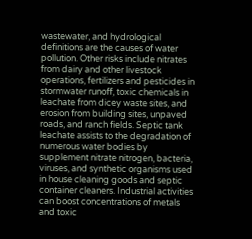wastewater, and hydrological definitions are the causes of water pollution. Other risks include nitrates from dairy and other livestock operations, fertilizers and pesticides in stormwater runoff, toxic chemicals in leachate from dicey waste sites, and erosion from building sites, unpaved roads, and ranch fields. Septic tank leachate assists to the degradation of numerous water bodies by supplement nitrate nitrogen, bacteria, viruses, and synthetic organisms used in house cleaning goods and septic container cleaners. Industrial activities can boost concentrations of metals and toxic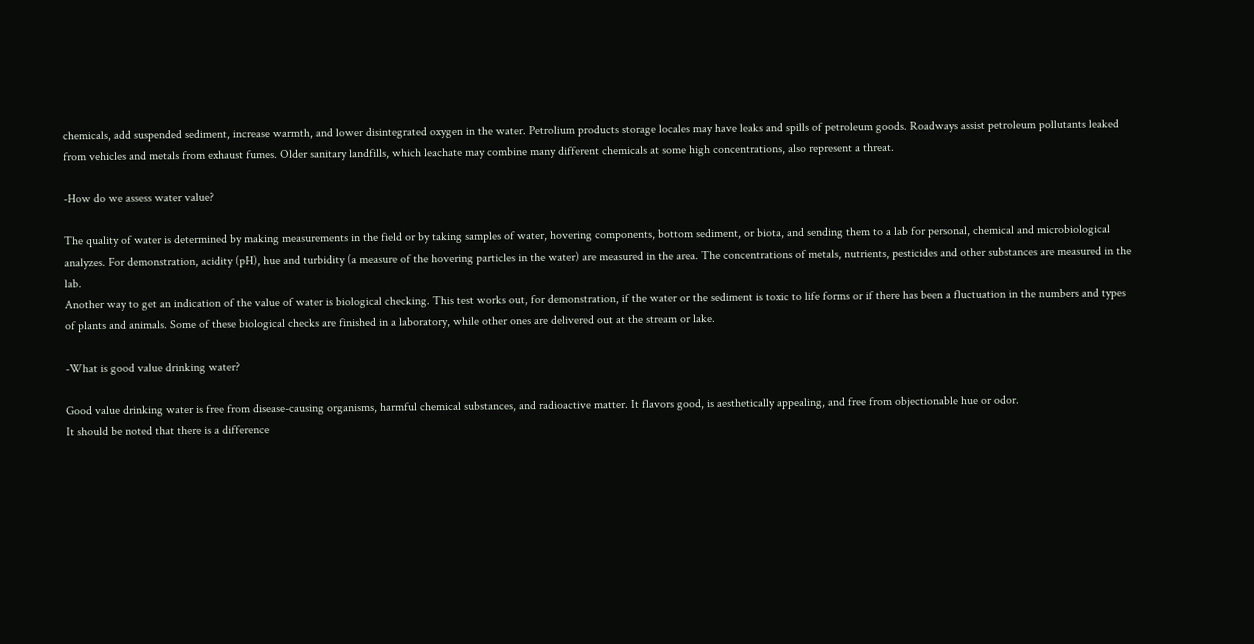chemicals, add suspended sediment, increase warmth, and lower disintegrated oxygen in the water. Petrolium products storage locales may have leaks and spills of petroleum goods. Roadways assist petroleum pollutants leaked from vehicles and metals from exhaust fumes. Older sanitary landfills, which leachate may combine many different chemicals at some high concentrations, also represent a threat.

-How do we assess water value?

The quality of water is determined by making measurements in the field or by taking samples of water, hovering components, bottom sediment, or biota, and sending them to a lab for personal, chemical and microbiological analyzes. For demonstration, acidity (pH), hue and turbidity (a measure of the hovering particles in the water) are measured in the area. The concentrations of metals, nutrients, pesticides and other substances are measured in the lab.
Another way to get an indication of the value of water is biological checking. This test works out, for demonstration, if the water or the sediment is toxic to life forms or if there has been a fluctuation in the numbers and types of plants and animals. Some of these biological checks are finished in a laboratory, while other ones are delivered out at the stream or lake.

-What is good value drinking water?

Good value drinking water is free from disease-causing organisms, harmful chemical substances, and radioactive matter. It flavors good, is aesthetically appealing, and free from objectionable hue or odor.
It should be noted that there is a difference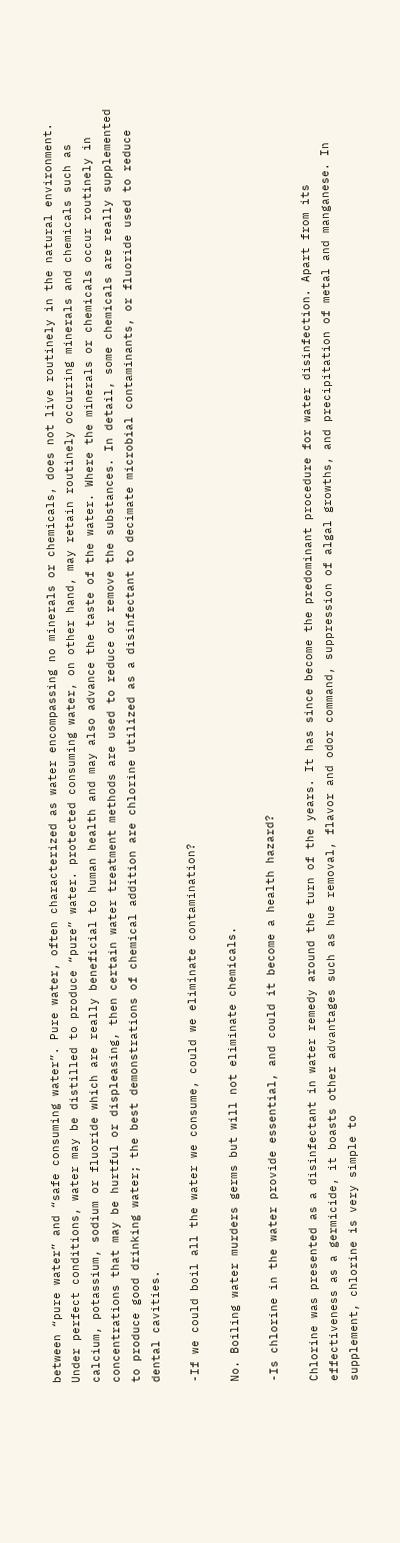between “pure water” and “safe consuming water”. Pure water, often characterized as water encompassing no minerals or chemicals, does not live routinely in the natural environment. Under perfect conditions, water may be distilled to produce “pure” water. protected consuming water, on other hand, may retain routinely occurring minerals and chemicals such as calcium, potassium, sodium or fluoride which are really beneficial to human health and may also advance the taste of the water. Where the minerals or chemicals occur routinely in concentrations that may be hurtful or displeasing, then certain water treatment methods are used to reduce or remove the substances. In detail, some chemicals are really supplemented to produce good drinking water; the best demonstrations of chemical addition are chlorine utilized as a disinfectant to decimate microbial contaminants, or fluoride used to reduce dental cavities.

-If we could boil all the water we consume, could we eliminate contamination?

No. Boiling water murders germs but will not eliminate chemicals.

-Is chlorine in the water provide essential, and could it become a health hazard?

Chlorine was presented as a disinfectant in water remedy around the turn of the years. It has since become the predominant procedure for water disinfection. Apart from its effectiveness as a germicide, it boasts other advantages such as hue removal, flavor and odor command, suppression of algal growths, and precipitation of metal and manganese. In supplement, chlorine is very simple to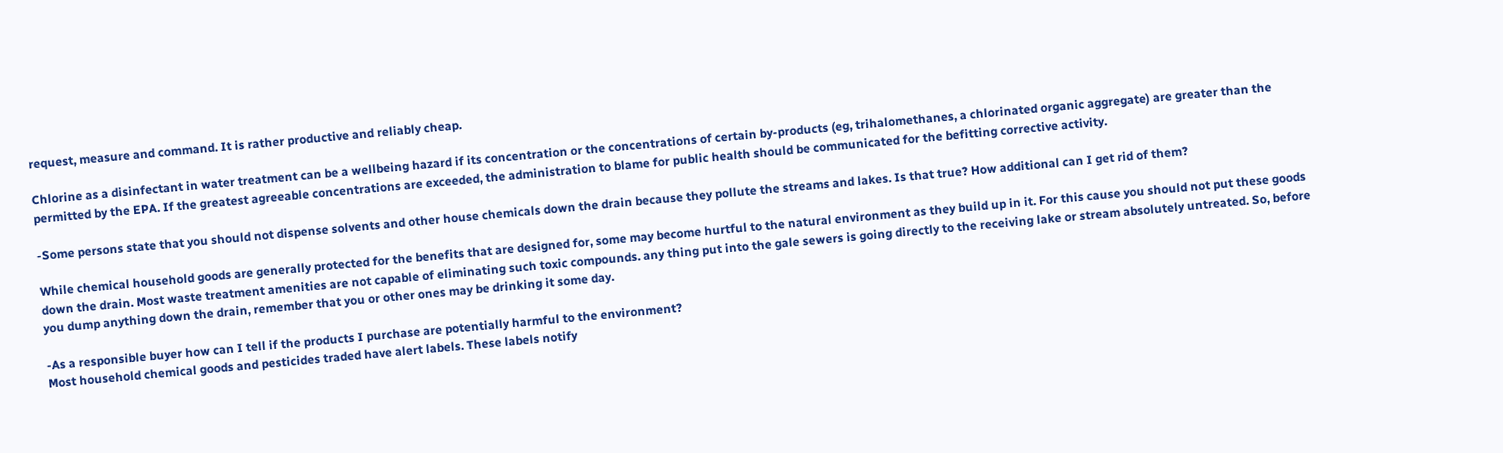request, measure and command. It is rather productive and reliably cheap.

Chlorine as a disinfectant in water treatment can be a wellbeing hazard if its concentration or the concentrations of certain by-products (eg, trihalomethanes, a chlorinated organic aggregate) are greater than the permitted by the EPA. If the greatest agreeable concentrations are exceeded, the administration to blame for public health should be communicated for the befitting corrective activity.

-Some persons state that you should not dispense solvents and other house chemicals down the drain because they pollute the streams and lakes. Is that true? How additional can I get rid of them?

While chemical household goods are generally protected for the benefits that are designed for, some may become hurtful to the natural environment as they build up in it. For this cause you should not put these goods down the drain. Most waste treatment amenities are not capable of eliminating such toxic compounds. any thing put into the gale sewers is going directly to the receiving lake or stream absolutely untreated. So, before you dump anything down the drain, remember that you or other ones may be drinking it some day.

-As a responsible buyer how can I tell if the products I purchase are potentially harmful to the environment?
Most household chemical goods and pesticides traded have alert labels. These labels notify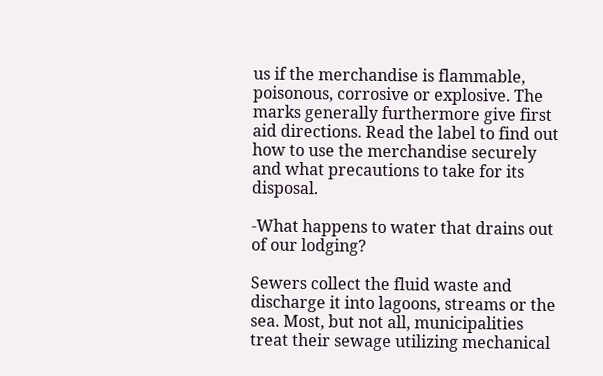us if the merchandise is flammable, poisonous, corrosive or explosive. The marks generally furthermore give first aid directions. Read the label to find out how to use the merchandise securely and what precautions to take for its disposal.

-What happens to water that drains out of our lodging?

Sewers collect the fluid waste and discharge it into lagoons, streams or the sea. Most, but not all, municipalities treat their sewage utilizing mechanical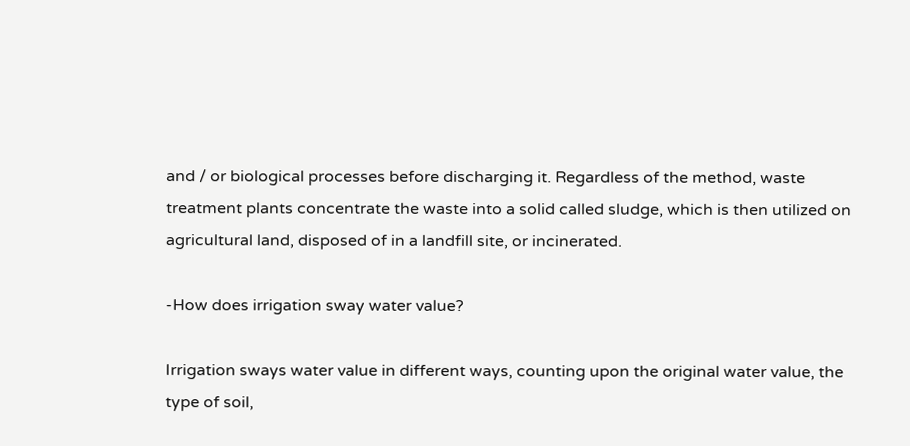and / or biological processes before discharging it. Regardless of the method, waste treatment plants concentrate the waste into a solid called sludge, which is then utilized on agricultural land, disposed of in a landfill site, or incinerated.

-How does irrigation sway water value?

Irrigation sways water value in different ways, counting upon the original water value, the type of soil,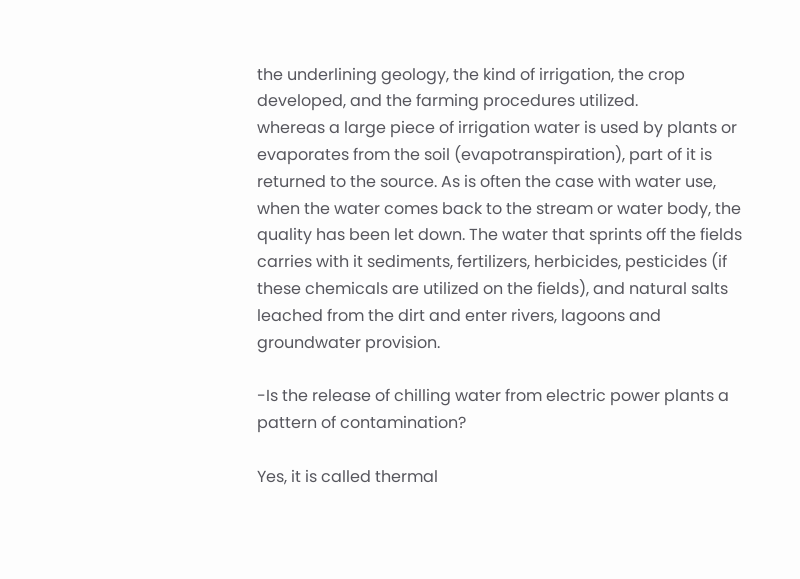the underlining geology, the kind of irrigation, the crop developed, and the farming procedures utilized.
whereas a large piece of irrigation water is used by plants or evaporates from the soil (evapotranspiration), part of it is returned to the source. As is often the case with water use, when the water comes back to the stream or water body, the quality has been let down. The water that sprints off the fields carries with it sediments, fertilizers, herbicides, pesticides (if these chemicals are utilized on the fields), and natural salts leached from the dirt and enter rivers, lagoons and groundwater provision.

-Is the release of chilling water from electric power plants a pattern of contamination?

Yes, it is called thermal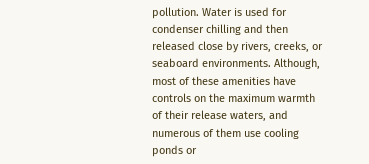pollution. Water is used for condenser chilling and then released close by rivers, creeks, or seaboard environments. Although, most of these amenities have controls on the maximum warmth of their release waters, and numerous of them use cooling ponds or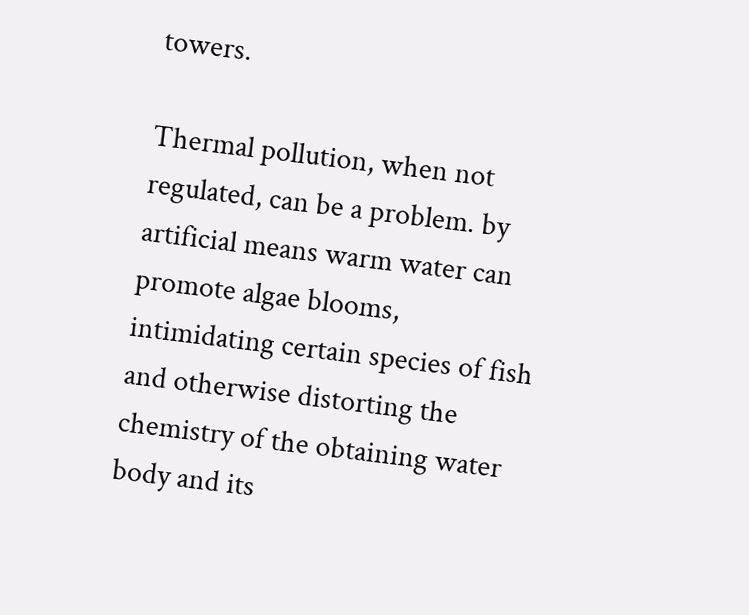towers.

Thermal pollution, when not regulated, can be a problem. by artificial means warm water can promote algae blooms, intimidating certain species of fish and otherwise distorting the chemistry of the obtaining water body and its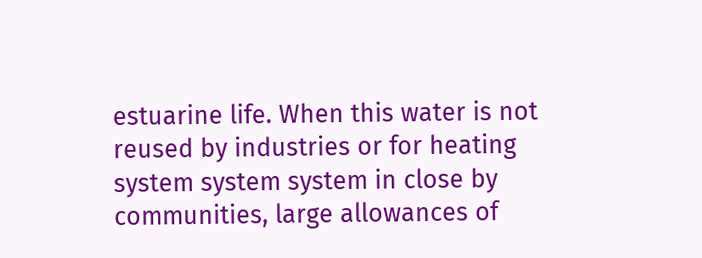estuarine life. When this water is not reused by industries or for heating system system system in close by communities, large allowances of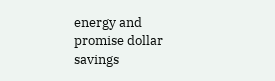energy and promise dollar savings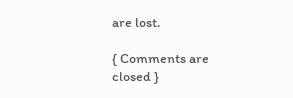are lost.

{ Comments are closed }